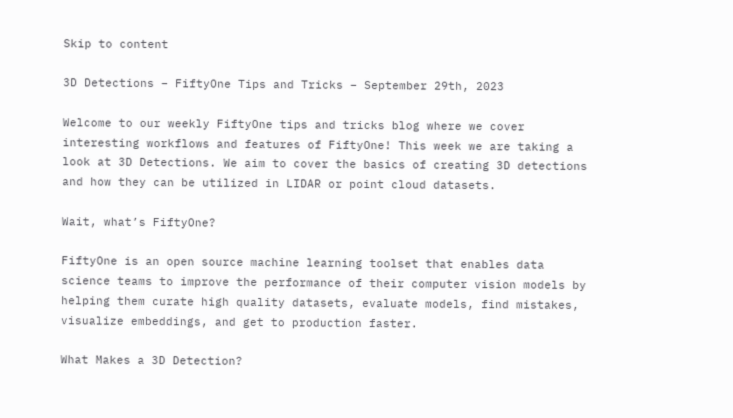Skip to content

3D Detections – FiftyOne Tips and Tricks – September 29th, 2023

Welcome to our weekly FiftyOne tips and tricks blog where we cover interesting workflows and features of FiftyOne! This week we are taking a look at 3D Detections. We aim to cover the basics of creating 3D detections and how they can be utilized in LIDAR or point cloud datasets.

Wait, what’s FiftyOne?

FiftyOne is an open source machine learning toolset that enables data science teams to improve the performance of their computer vision models by helping them curate high quality datasets, evaluate models, find mistakes, visualize embeddings, and get to production faster.

What Makes a 3D Detection?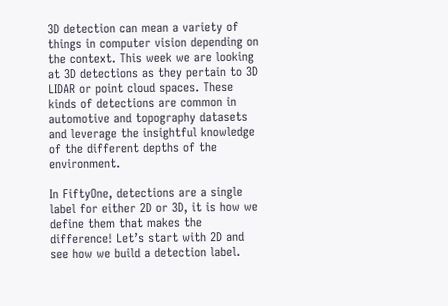3D detection can mean a variety of things in computer vision depending on the context. This week we are looking at 3D detections as they pertain to 3D LIDAR or point cloud spaces. These kinds of detections are common in automotive and topography datasets and leverage the insightful knowledge of the different depths of the environment.

In FiftyOne, detections are a single label for either 2D or 3D, it is how we define them that makes the difference! Let’s start with 2D and see how we build a detection label.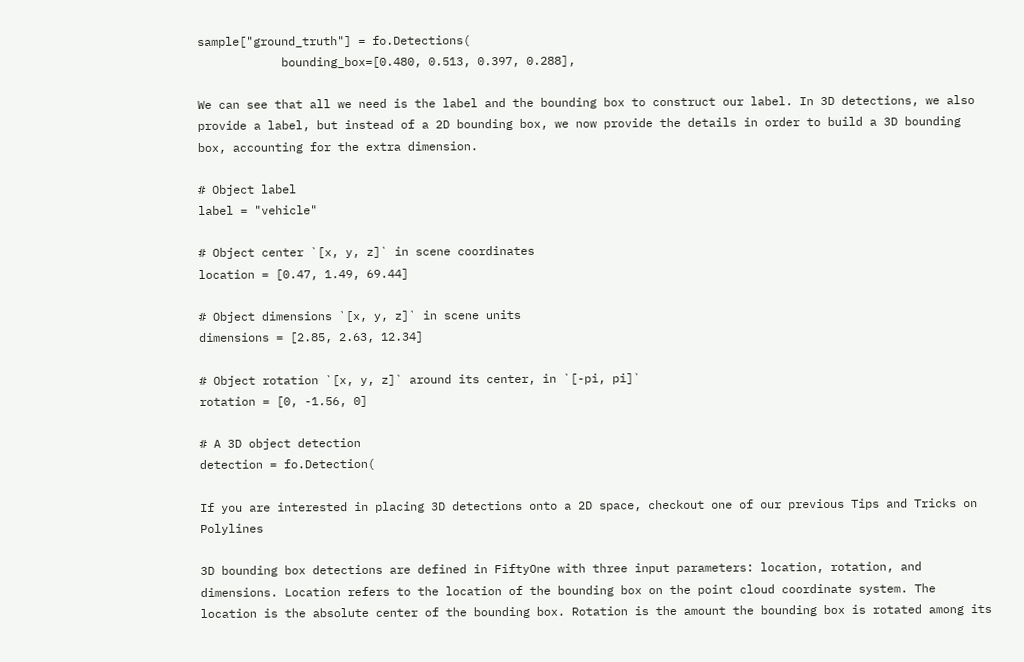sample["ground_truth"] = fo.Detections(
            bounding_box=[0.480, 0.513, 0.397, 0.288],

We can see that all we need is the label and the bounding box to construct our label. In 3D detections, we also provide a label, but instead of a 2D bounding box, we now provide the details in order to build a 3D bounding box, accounting for the extra dimension.

# Object label
label = "vehicle"

# Object center `[x, y, z]` in scene coordinates
location = [0.47, 1.49, 69.44]

# Object dimensions `[x, y, z]` in scene units
dimensions = [2.85, 2.63, 12.34]

# Object rotation `[x, y, z]` around its center, in `[-pi, pi]`
rotation = [0, -1.56, 0]

# A 3D object detection
detection = fo.Detection(

If you are interested in placing 3D detections onto a 2D space, checkout one of our previous Tips and Tricks on Polylines

3D bounding box detections are defined in FiftyOne with three input parameters: location, rotation, and dimensions. Location refers to the location of the bounding box on the point cloud coordinate system. The location is the absolute center of the bounding box. Rotation is the amount the bounding box is rotated among its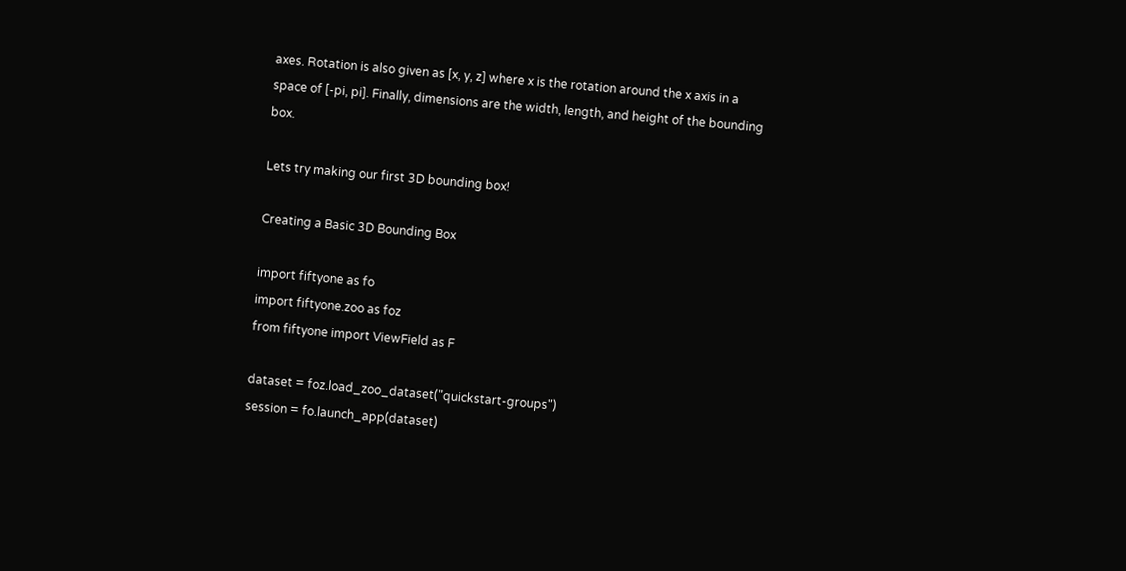axes. Rotation is also given as [x, y, z] where x is the rotation around the x axis in a space of [-pi, pi]. Finally, dimensions are the width, length, and height of the bounding box.

Lets try making our first 3D bounding box!

Creating a Basic 3D Bounding Box

import fiftyone as fo
import fiftyone.zoo as foz
from fiftyone import ViewField as F

dataset = foz.load_zoo_dataset("quickstart-groups")
session = fo.launch_app(dataset)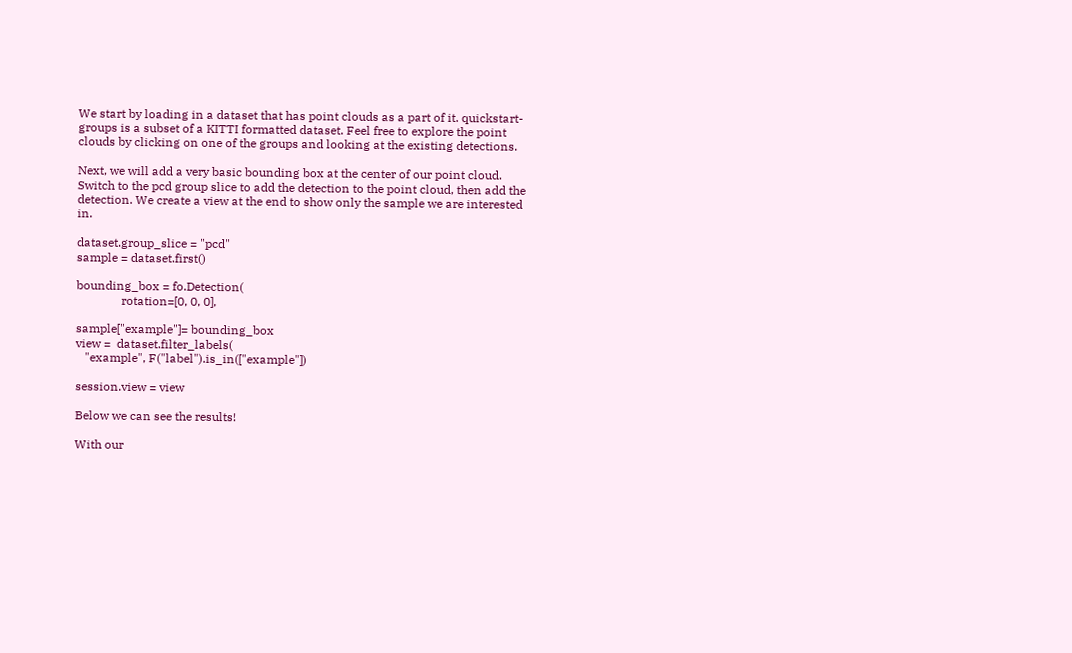We start by loading in a dataset that has point clouds as a part of it. quickstart-groups is a subset of a KITTI formatted dataset. Feel free to explore the point clouds by clicking on one of the groups and looking at the existing detections.

Next, we will add a very basic bounding box at the center of our point cloud. Switch to the pcd group slice to add the detection to the point cloud, then add the detection. We create a view at the end to show only the sample we are interested in.

dataset.group_slice = "pcd"
sample = dataset.first()

bounding_box = fo.Detection(
               rotation=[0, 0, 0],

sample["example"]= bounding_box
view =  dataset.filter_labels(
   "example", F("label").is_in(["example"])

session.view = view

Below we can see the results!

With our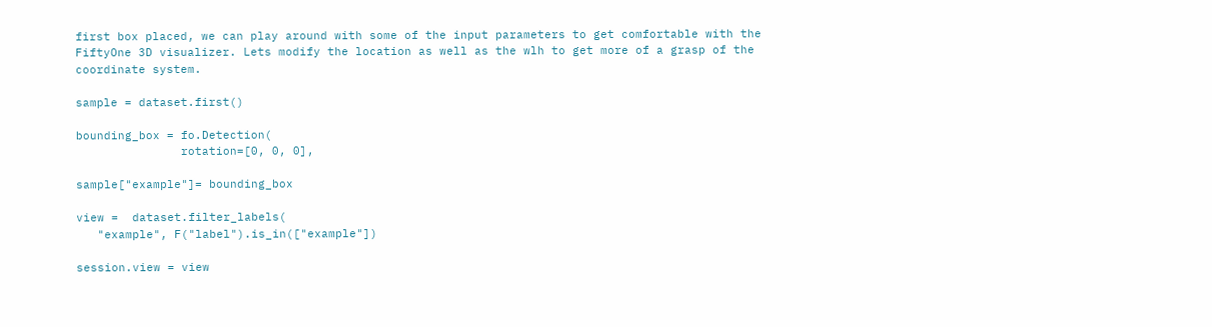first box placed, we can play around with some of the input parameters to get comfortable with the FiftyOne 3D visualizer. Lets modify the location as well as the wlh to get more of a grasp of the coordinate system.

sample = dataset.first()

bounding_box = fo.Detection(
               rotation=[0, 0, 0],

sample["example"]= bounding_box

view =  dataset.filter_labels(
   "example", F("label").is_in(["example"])

session.view = view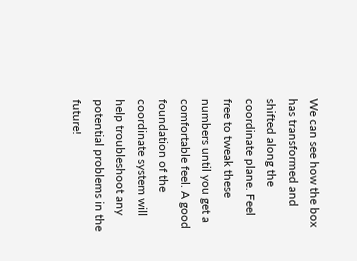We can see how the box has transformed and shifted along the coordinate plane. Feel free to tweak these numbers until you get a comfortable feel. A good foundation of the coordinate system will help troubleshoot any potential problems in the future!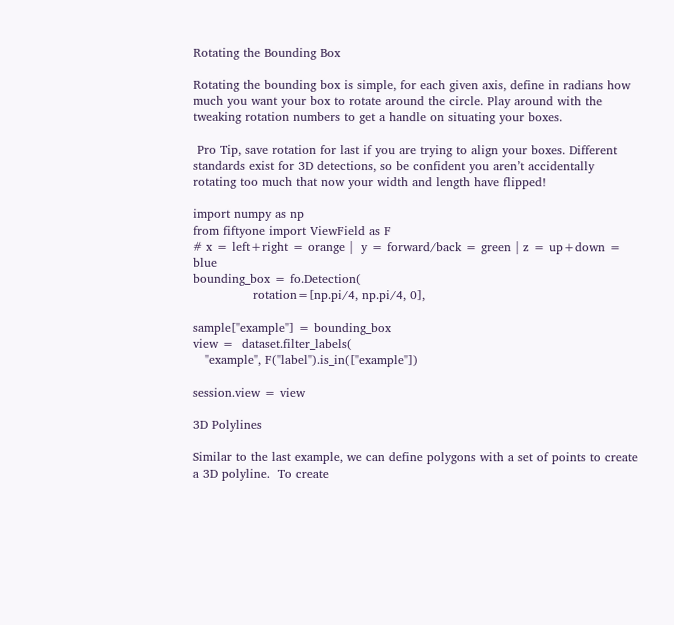Rotating the Bounding Box

Rotating the bounding box is simple, for each given axis, define in radians how much you want your box to rotate around the circle. Play around with the tweaking rotation numbers to get a handle on situating your boxes.

 Pro Tip, save rotation for last if you are trying to align your boxes. Different standards exist for 3D detections, so be confident you aren’t accidentally rotating too much that now your width and length have flipped!

import numpy as np
from fiftyone import ViewField as F
# x = left+right = orange |  y = forward/back = green | z = up+down = blue
bounding_box = fo.Detection(
               rotation=[np.pi/4, np.pi/4, 0],

sample["example"] = bounding_box
view =  dataset.filter_labels(
   "example", F("label").is_in(["example"])

session.view = view

3D Polylines

Similar to the last example, we can define polygons with a set of points to create a 3D polyline.  To create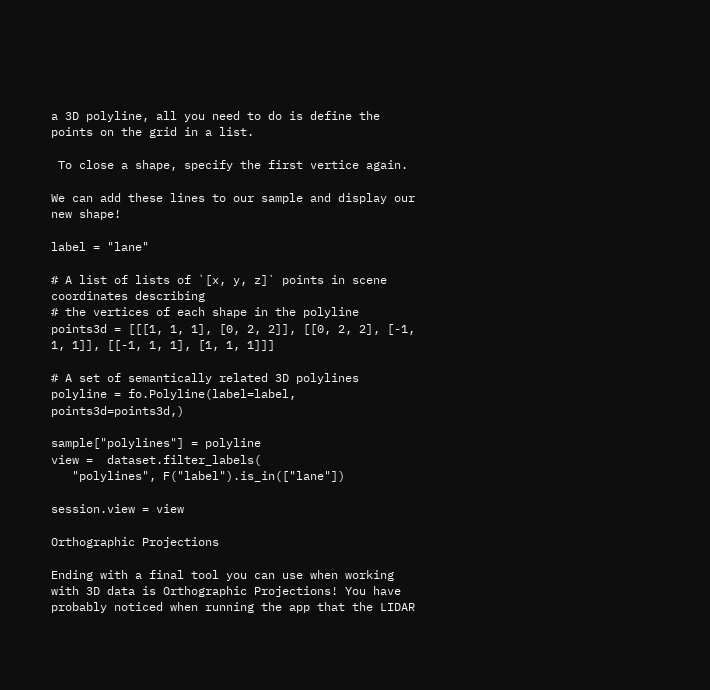a 3D polyline, all you need to do is define the points on the grid in a list.

 To close a shape, specify the first vertice again.

We can add these lines to our sample and display our new shape!

label = "lane"

# A list of lists of `[x, y, z]` points in scene coordinates describing
# the vertices of each shape in the polyline
points3d = [[[1, 1, 1], [0, 2, 2]], [[0, 2, 2], [-1, 1, 1]], [[-1, 1, 1], [1, 1, 1]]]

# A set of semantically related 3D polylines
polyline = fo.Polyline(label=label, points3d=points3d,)

sample["polylines"] = polyline
view =  dataset.filter_labels(
   "polylines", F("label").is_in(["lane"])

session.view = view

Orthographic Projections

Ending with a final tool you can use when working with 3D data is Orthographic Projections! You have probably noticed when running the app that the LIDAR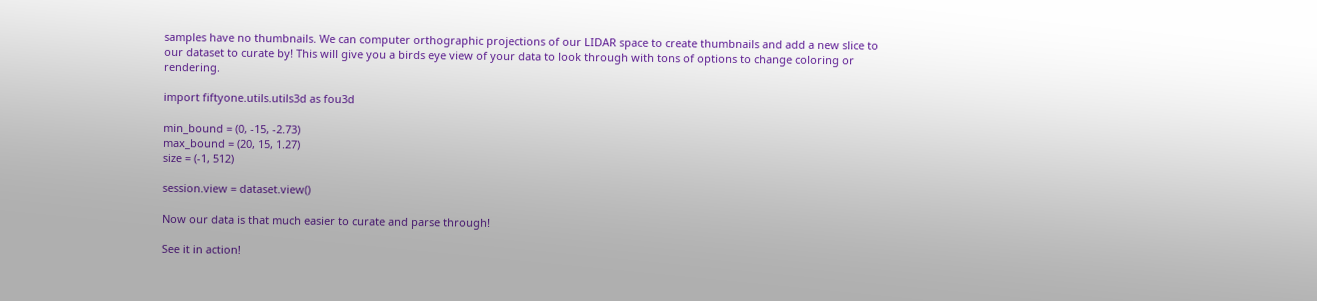samples have no thumbnails. We can computer orthographic projections of our LIDAR space to create thumbnails and add a new slice to our dataset to curate by! This will give you a birds eye view of your data to look through with tons of options to change coloring or rendering.

import fiftyone.utils.utils3d as fou3d

min_bound = (0, -15, -2.73)
max_bound = (20, 15, 1.27)
size = (-1, 512)

session.view = dataset.view()

Now our data is that much easier to curate and parse through!

See it in action!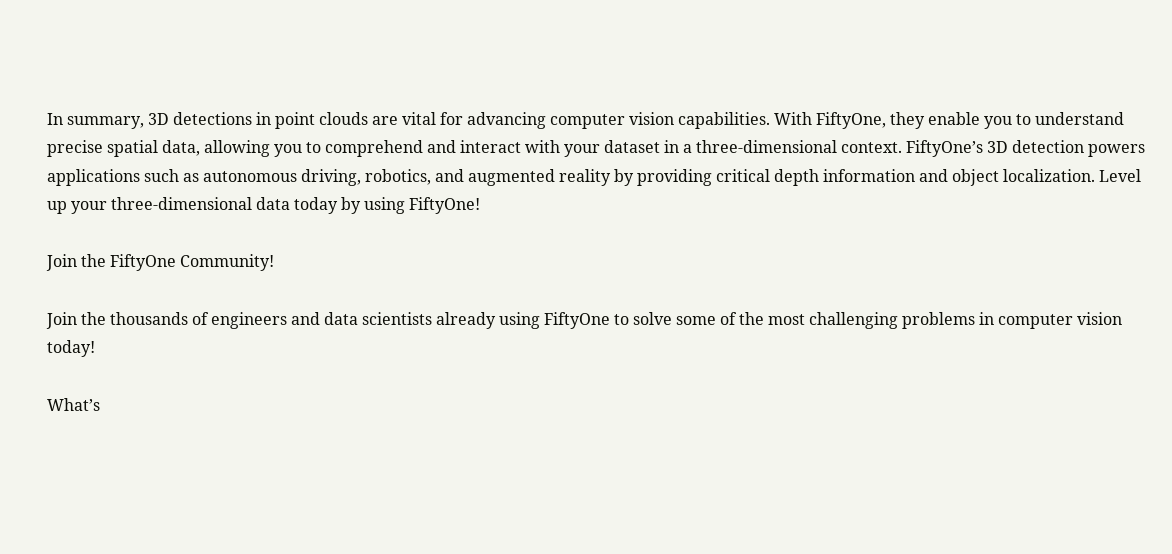In summary, 3D detections in point clouds are vital for advancing computer vision capabilities. With FiftyOne, they enable you to understand precise spatial data, allowing you to comprehend and interact with your dataset in a three-dimensional context. FiftyOne’s 3D detection powers applications such as autonomous driving, robotics, and augmented reality by providing critical depth information and object localization. Level up your three-dimensional data today by using FiftyOne!

Join the FiftyOne Community!

Join the thousands of engineers and data scientists already using FiftyOne to solve some of the most challenging problems in computer vision today!

What’s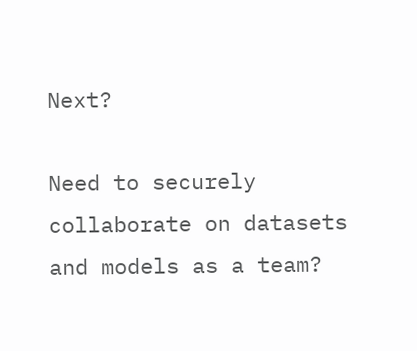Next?

Need to securely collaborate on datasets and models as a team?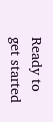Ready to get started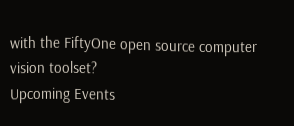with the FiftyOne open source computer vision toolset?
Upcoming Events